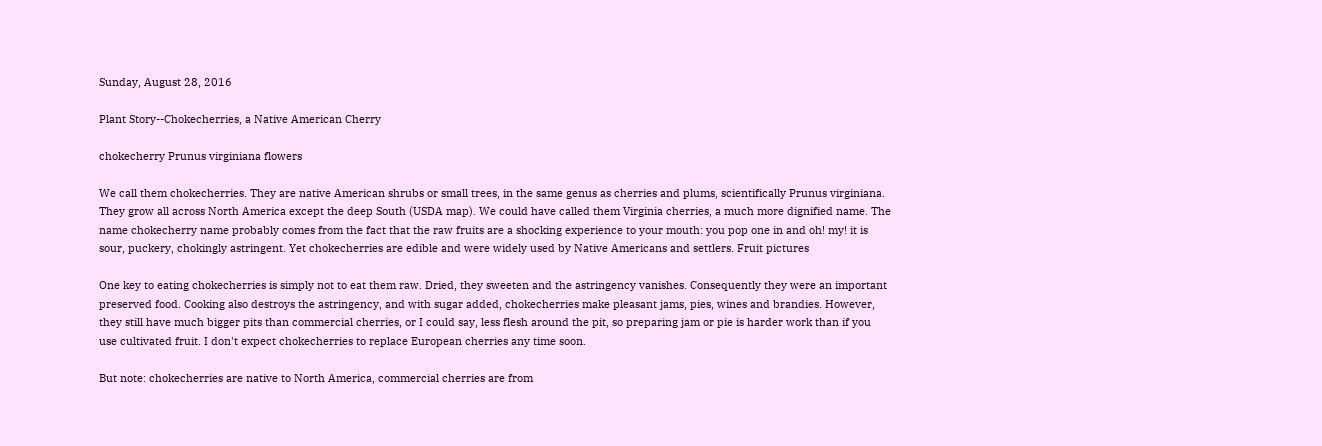Sunday, August 28, 2016

Plant Story--Chokecherries, a Native American Cherry

chokecherry Prunus virginiana flowers

We call them chokecherries. They are native American shrubs or small trees, in the same genus as cherries and plums, scientifically Prunus virginiana. They grow all across North America except the deep South (USDA map). We could have called them Virginia cherries, a much more dignified name. The name chokecherry name probably comes from the fact that the raw fruits are a shocking experience to your mouth: you pop one in and oh! my! it is sour, puckery, chokingly astringent. Yet chokecherries are edible and were widely used by Native Americans and settlers. Fruit pictures

One key to eating chokecherries is simply not to eat them raw. Dried, they sweeten and the astringency vanishes. Consequently they were an important preserved food. Cooking also destroys the astringency, and with sugar added, chokecherries make pleasant jams, pies, wines and brandies. However, they still have much bigger pits than commercial cherries, or I could say, less flesh around the pit, so preparing jam or pie is harder work than if you use cultivated fruit. I don't expect chokecherries to replace European cherries any time soon.

But note: chokecherries are native to North America, commercial cherries are from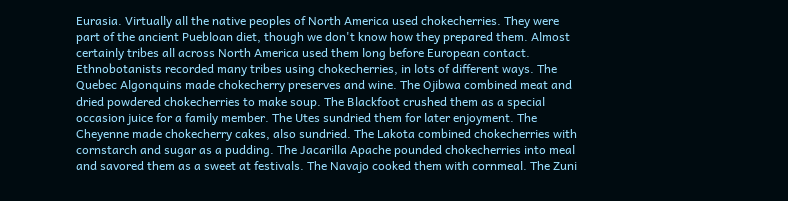Eurasia. Virtually all the native peoples of North America used chokecherries. They were part of the ancient Puebloan diet, though we don't know how they prepared them. Almost certainly tribes all across North America used them long before European contact. Ethnobotanists recorded many tribes using chokecherries, in lots of different ways. The Quebec Algonquins made chokecherry preserves and wine. The Ojibwa combined meat and dried powdered chokecherries to make soup. The Blackfoot crushed them as a special occasion juice for a family member. The Utes sundried them for later enjoyment. The Cheyenne made chokecherry cakes, also sundried. The Lakota combined chokecherries with cornstarch and sugar as a pudding. The Jacarilla Apache pounded chokecherries into meal and savored them as a sweet at festivals. The Navajo cooked them with cornmeal. The Zuni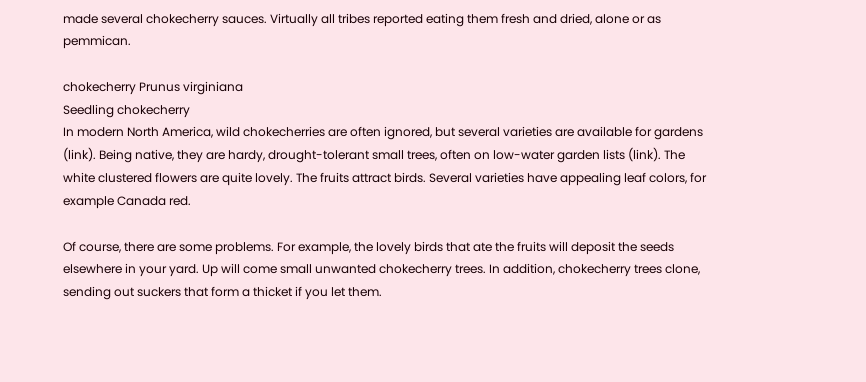made several chokecherry sauces. Virtually all tribes reported eating them fresh and dried, alone or as pemmican.

chokecherry Prunus virginiana
Seedling chokecherry
In modern North America, wild chokecherries are often ignored, but several varieties are available for gardens (link). Being native, they are hardy, drought-tolerant small trees, often on low-water garden lists (link). The white clustered flowers are quite lovely. The fruits attract birds. Several varieties have appealing leaf colors, for example Canada red.

Of course, there are some problems. For example, the lovely birds that ate the fruits will deposit the seeds elsewhere in your yard. Up will come small unwanted chokecherry trees. In addition, chokecherry trees clone, sending out suckers that form a thicket if you let them.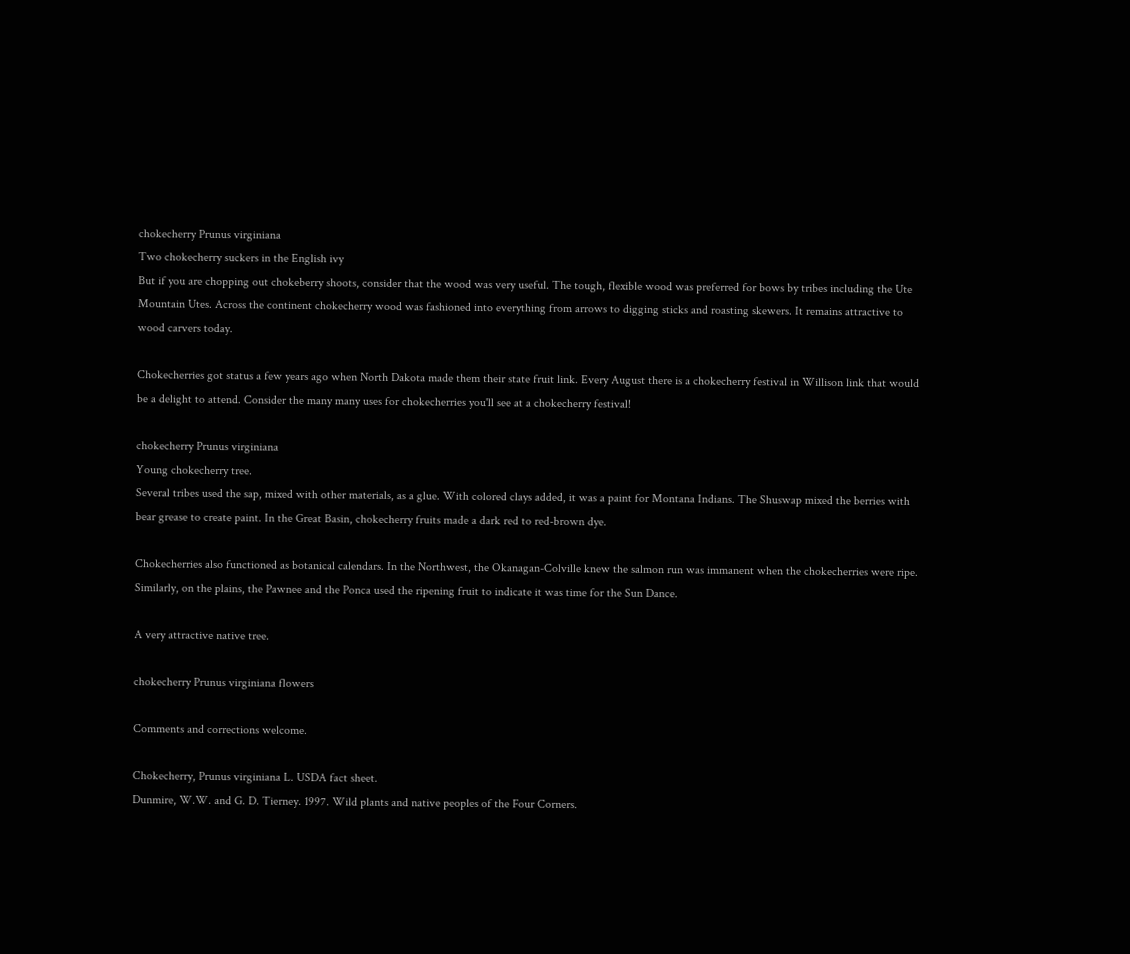chokecherry Prunus virginiana
Two chokecherry suckers in the English ivy
But if you are chopping out chokeberry shoots, consider that the wood was very useful. The tough, flexible wood was preferred for bows by tribes including the Ute Mountain Utes. Across the continent chokecherry wood was fashioned into everything from arrows to digging sticks and roasting skewers. It remains attractive to wood carvers today.

Chokecherries got status a few years ago when North Dakota made them their state fruit link. Every August there is a chokecherry festival in Willison link that would be a delight to attend. Consider the many many uses for chokecherries you'll see at a chokecherry festival!

chokecherry Prunus virginiana
Young chokecherry tree.
Several tribes used the sap, mixed with other materials, as a glue. With colored clays added, it was a paint for Montana Indians. The Shuswap mixed the berries with bear grease to create paint. In the Great Basin, chokecherry fruits made a dark red to red-brown dye.

Chokecherries also functioned as botanical calendars. In the Northwest, the Okanagan-Colville knew the salmon run was immanent when the chokecherries were ripe. Similarly, on the plains, the Pawnee and the Ponca used the ripening fruit to indicate it was time for the Sun Dance.

A very attractive native tree.

chokecherry Prunus virginiana flowers

Comments and corrections welcome.

Chokecherry, Prunus virginiana L. USDA fact sheet.
Dunmire, W.W. and G. D. Tierney. 1997. Wild plants and native peoples of the Four Corners.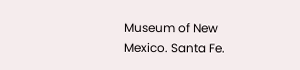Museum of New Mexico. Santa Fe.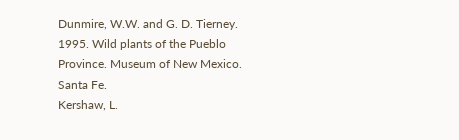Dunmire, W.W. and G. D. Tierney. 1995. Wild plants of the Pueblo Province. Museum of New Mexico. Santa Fe.
Kershaw, L.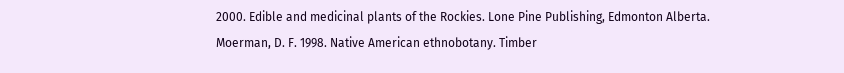2000. Edible and medicinal plants of the Rockies. Lone Pine Publishing, Edmonton Alberta.
Moerman, D. F. 1998. Native American ethnobotany. Timber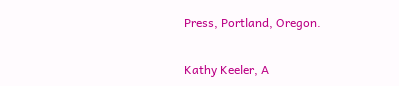Press, Portland, Oregon.

Kathy Keeler, A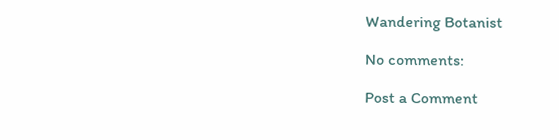Wandering Botanist

No comments:

Post a Comment